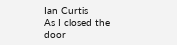Ian Curtis
As I closed the door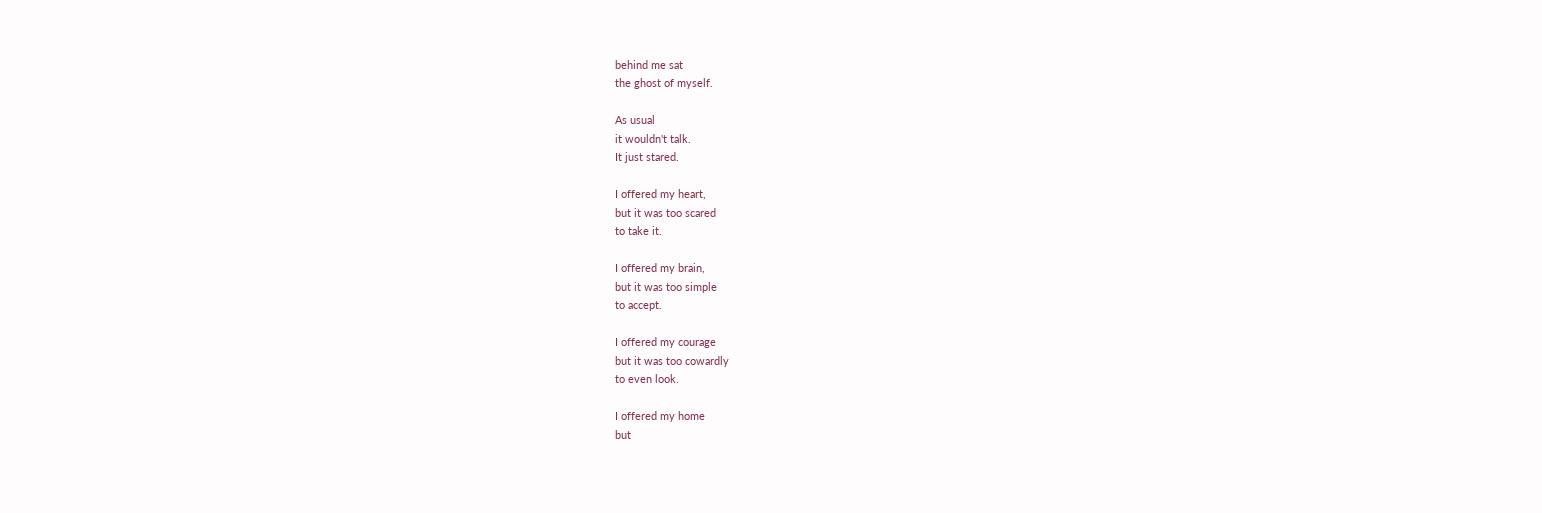behind me sat
the ghost of myself.

As usual
it wouldn't talk.
It just stared.

I offered my heart,
but it was too scared
to take it.

I offered my brain,
but it was too simple
to accept.

I offered my courage
but it was too cowardly
to even look.

I offered my home
but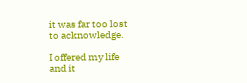it was far too lost
to acknowledge.

I offered my life
and it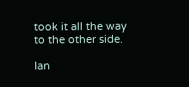took it all the way
to the other side.

Ian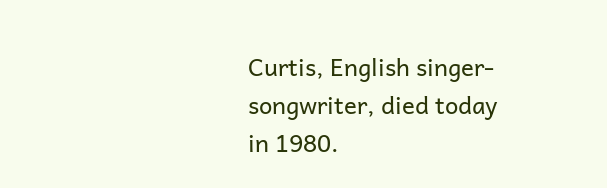Curtis, English singer-songwriter, died today in 1980.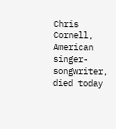Chris Cornell, American singer-songwriter, died today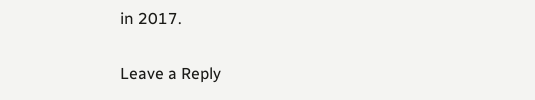in 2017.

Leave a Reply